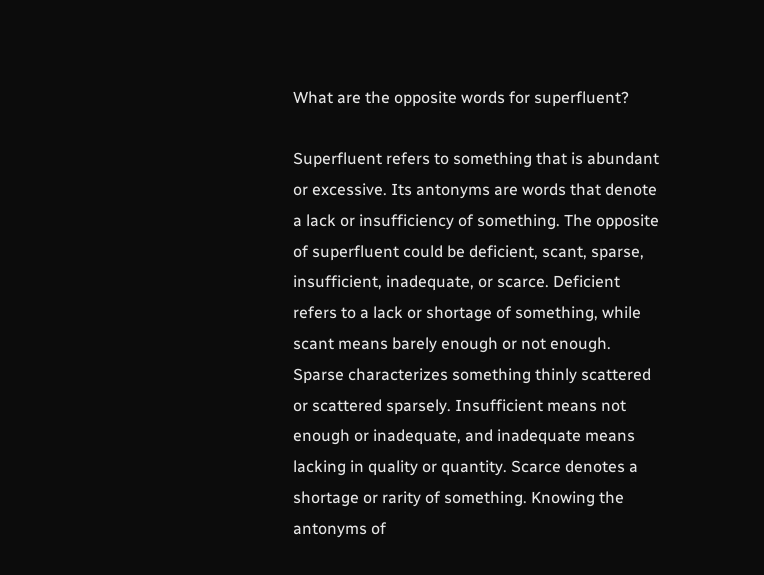What are the opposite words for superfluent?

Superfluent refers to something that is abundant or excessive. Its antonyms are words that denote a lack or insufficiency of something. The opposite of superfluent could be deficient, scant, sparse, insufficient, inadequate, or scarce. Deficient refers to a lack or shortage of something, while scant means barely enough or not enough. Sparse characterizes something thinly scattered or scattered sparsely. Insufficient means not enough or inadequate, and inadequate means lacking in quality or quantity. Scarce denotes a shortage or rarity of something. Knowing the antonyms of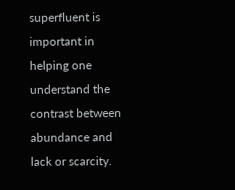superfluent is important in helping one understand the contrast between abundance and lack or scarcity.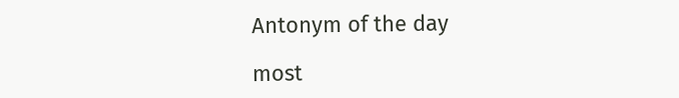Antonym of the day

most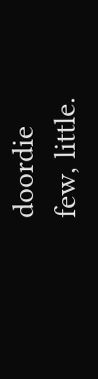doordie
few, little.